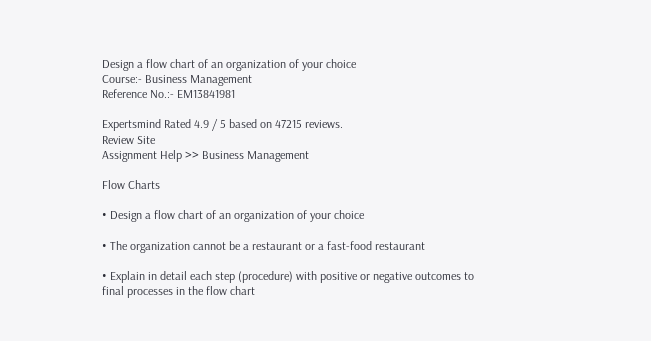Design a flow chart of an organization of your choice
Course:- Business Management
Reference No.:- EM13841981

Expertsmind Rated 4.9 / 5 based on 47215 reviews.
Review Site
Assignment Help >> Business Management

Flow Charts

• Design a flow chart of an organization of your choice

• The organization cannot be a restaurant or a fast-food restaurant

• Explain in detail each step (procedure) with positive or negative outcomes to final processes in the flow chart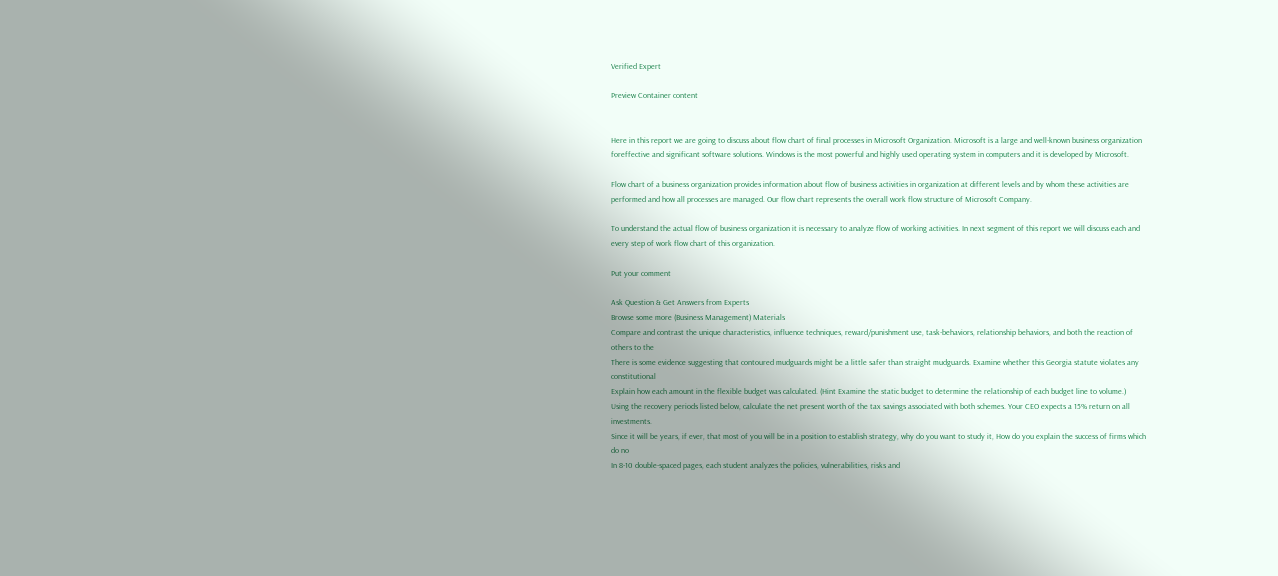Verified Expert

Preview Container content


Here in this report we are going to discuss about flow chart of final processes in Microsoft Organization. Microsoft is a large and well-known business organization foreffective and significant software solutions. Windows is the most powerful and highly used operating system in computers and it is developed by Microsoft.

Flow chart of a business organization provides information about flow of business activities in organization at different levels and by whom these activities are performed and how all processes are managed. Our flow chart represents the overall work flow structure of Microsoft Company.

To understand the actual flow of business organization it is necessary to analyze flow of working activities. In next segment of this report we will discuss each and every step of work flow chart of this organization.

Put your comment

Ask Question & Get Answers from Experts
Browse some more (Business Management) Materials
Compare and contrast the unique characteristics, influence techniques, reward/punishment use, task-behaviors, relationship behaviors, and both the reaction of others to the
There is some evidence suggesting that contoured mudguards might be a little safer than straight mudguards. Examine whether this Georgia statute violates any constitutional
Explain how each amount in the flexible budget was calculated. (Hint Examine the static budget to determine the relationship of each budget line to volume.)
Using the recovery periods listed below, calculate the net present worth of the tax savings associated with both schemes. Your CEO expects a 15% return on all investments.
Since it will be years, if ever, that most of you will be in a position to establish strategy, why do you want to study it, How do you explain the success of firms which do no
In 8-10 double-spaced pages, each student analyzes the policies, vulnerabilities, risks and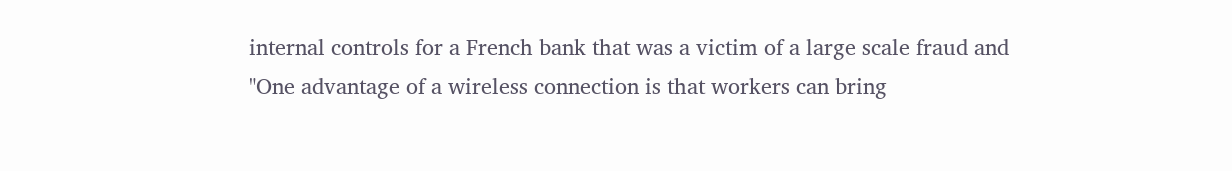internal controls for a French bank that was a victim of a large scale fraud and
"One advantage of a wireless connection is that workers can bring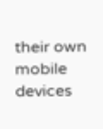their own mobile devices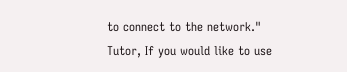to connect to the network." Tutor, If you would like to use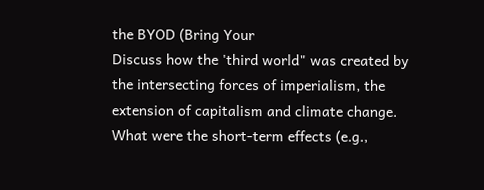the BYOD (Bring Your
Discuss how the 'third world" was created by the intersecting forces of imperialism, the extension of capitalism and climate change. What were the short-term effects (e.g.,